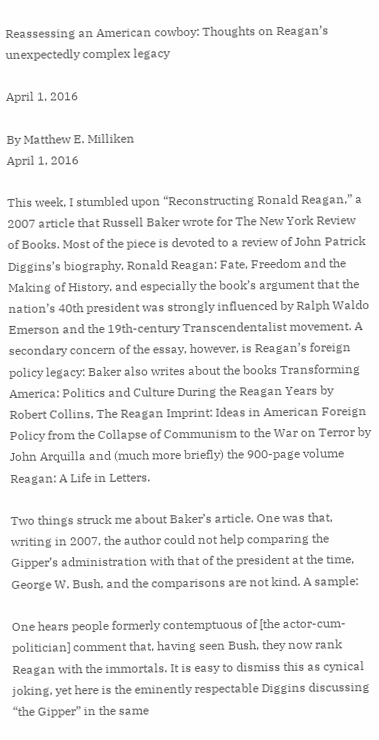Reassessing an American cowboy: Thoughts on Reagan’s unexpectedly complex legacy

April 1, 2016

By Matthew E. Milliken
April 1, 2016

This week, I stumbled upon “Reconstructing Ronald Reagan,” a 2007 article that Russell Baker wrote for The New York Review of Books. Most of the piece is devoted to a review of John Patrick Diggins’s biography, Ronald Reagan: Fate, Freedom and the Making of History, and especially the book’s argument that the nation’s 40th president was strongly influenced by Ralph Waldo Emerson and the 19th-century Transcendentalist movement. A secondary concern of the essay, however, is Reagan’s foreign policy legacy: Baker also writes about the books Transforming America: Politics and Culture During the Reagan Years by Robert Collins, The Reagan Imprint: Ideas in American Foreign Policy from the Collapse of Communism to the War on Terror by John Arquilla and (much more briefly) the 900-page volume Reagan: A Life in Letters.

Two things struck me about Baker’s article. One was that, writing in 2007, the author could not help comparing the Gipper’s administration with that of the president at the time, George W. Bush, and the comparisons are not kind. A sample:

One hears people formerly contemptuous of [the actor-cum-politician] comment that, having seen Bush, they now rank Reagan with the immortals. It is easy to dismiss this as cynical joking, yet here is the eminently respectable Diggins discussing “the Gipper” in the same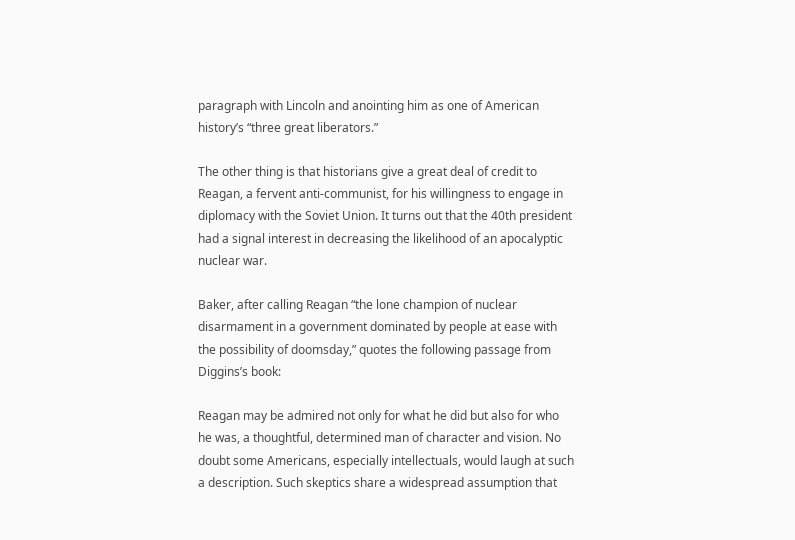paragraph with Lincoln and anointing him as one of American history’s “three great liberators.”

The other thing is that historians give a great deal of credit to Reagan, a fervent anti-communist, for his willingness to engage in diplomacy with the Soviet Union. It turns out that the 40th president had a signal interest in decreasing the likelihood of an apocalyptic nuclear war.

Baker, after calling Reagan “the lone champion of nuclear disarmament in a government dominated by people at ease with the possibility of doomsday,” quotes the following passage from Diggins’s book:

Reagan may be admired not only for what he did but also for who he was, a thoughtful, determined man of character and vision. No doubt some Americans, especially intellectuals, would laugh at such a description. Such skeptics share a widespread assumption that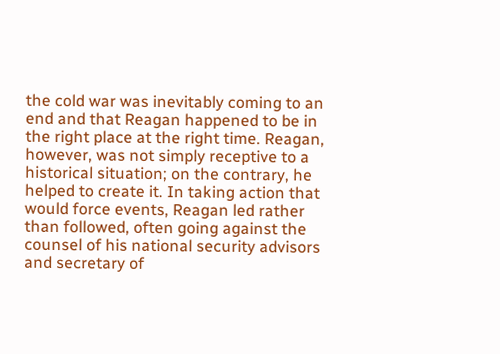the cold war was inevitably coming to an end and that Reagan happened to be in the right place at the right time. Reagan, however, was not simply receptive to a historical situation; on the contrary, he helped to create it. In taking action that would force events, Reagan led rather than followed, often going against the counsel of his national security advisors and secretary of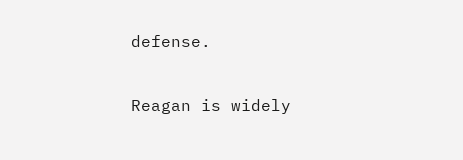defense.

Reagan is widely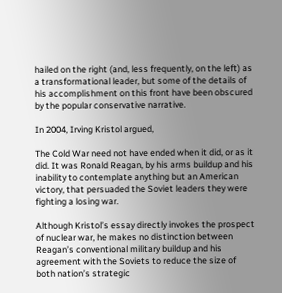hailed on the right (and, less frequently, on the left) as a transformational leader, but some of the details of his accomplishment on this front have been obscured by the popular conservative narrative.

In 2004, Irving Kristol argued,

The Cold War need not have ended when it did, or as it did. It was Ronald Reagan, by his arms buildup and his inability to contemplate anything but an American victory, that persuaded the Soviet leaders they were fighting a losing war.

Although Kristol’s essay directly invokes the prospect of nuclear war, he makes no distinction between Reagan’s conventional military buildup and his agreement with the Soviets to reduce the size of both nation’s strategic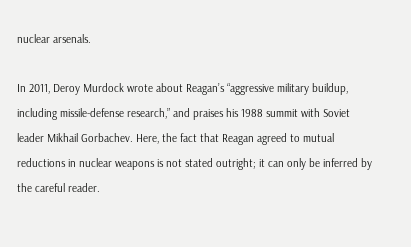nuclear arsenals.

In 2011, Deroy Murdock wrote about Reagan’s “aggressive military buildup, including missile-defense research,” and praises his 1988 summit with Soviet leader Mikhail Gorbachev. Here, the fact that Reagan agreed to mutual reductions in nuclear weapons is not stated outright; it can only be inferred by the careful reader.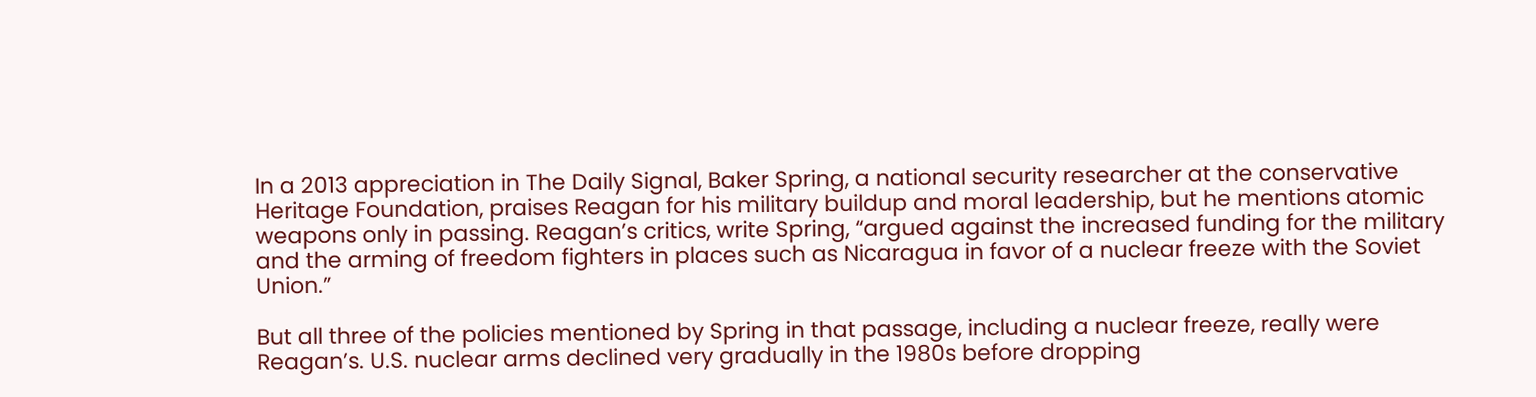In a 2013 appreciation in The Daily Signal, Baker Spring, a national security researcher at the conservative Heritage Foundation, praises Reagan for his military buildup and moral leadership, but he mentions atomic weapons only in passing. Reagan’s critics, write Spring, “argued against the increased funding for the military and the arming of freedom fighters in places such as Nicaragua in favor of a nuclear freeze with the Soviet Union.”

But all three of the policies mentioned by Spring in that passage, including a nuclear freeze, really were Reagan’s. U.S. nuclear arms declined very gradually in the 1980s before dropping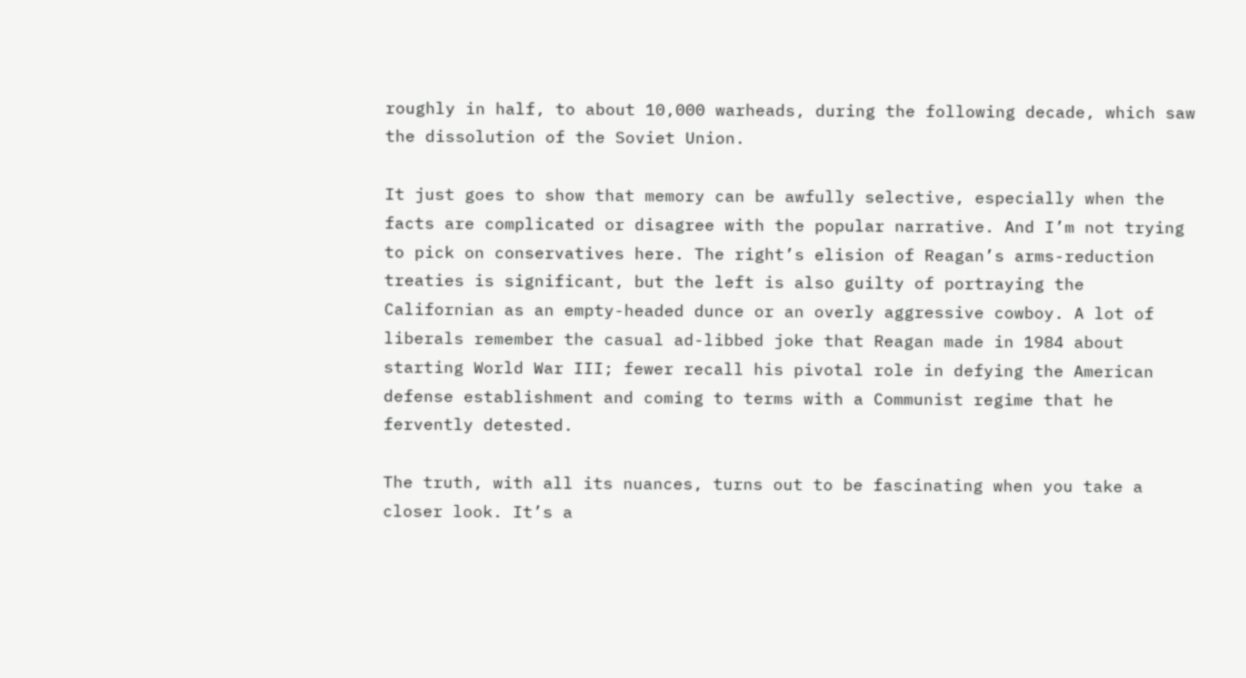roughly in half, to about 10,000 warheads, during the following decade, which saw the dissolution of the Soviet Union.

It just goes to show that memory can be awfully selective, especially when the facts are complicated or disagree with the popular narrative. And I’m not trying to pick on conservatives here. The right’s elision of Reagan’s arms-reduction treaties is significant, but the left is also guilty of portraying the Californian as an empty-headed dunce or an overly aggressive cowboy. A lot of liberals remember the casual ad-libbed joke that Reagan made in 1984 about starting World War III; fewer recall his pivotal role in defying the American defense establishment and coming to terms with a Communist regime that he fervently detested.

The truth, with all its nuances, turns out to be fascinating when you take a closer look. It’s a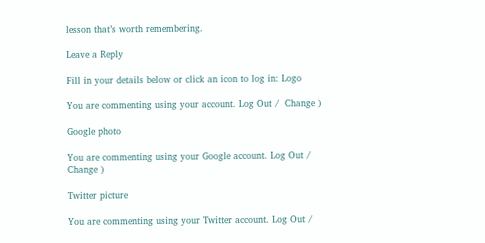lesson that’s worth remembering.

Leave a Reply

Fill in your details below or click an icon to log in: Logo

You are commenting using your account. Log Out /  Change )

Google photo

You are commenting using your Google account. Log Out /  Change )

Twitter picture

You are commenting using your Twitter account. Log Out /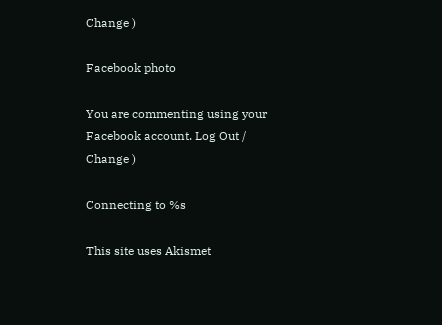Change )

Facebook photo

You are commenting using your Facebook account. Log Out /  Change )

Connecting to %s

This site uses Akismet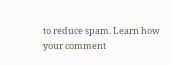to reduce spam. Learn how your comment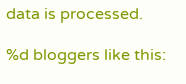data is processed.

%d bloggers like this: